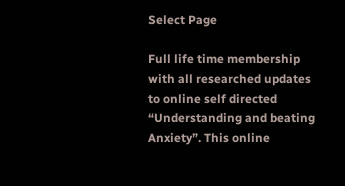Select Page

Full life time membership with all researched updates to online self directed “Understanding and beating Anxiety”. This online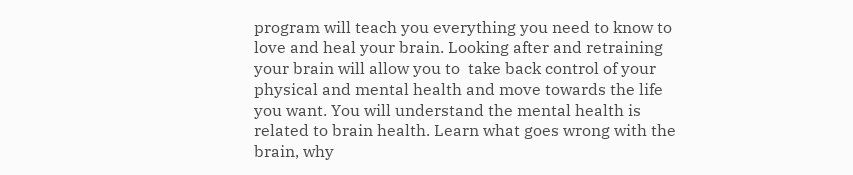program will teach you everything you need to know to love and heal your brain. Looking after and retraining your brain will allow you to  take back control of your physical and mental health and move towards the life you want. You will understand the mental health is related to brain health. Learn what goes wrong with the brain, why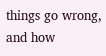things go wrong, and how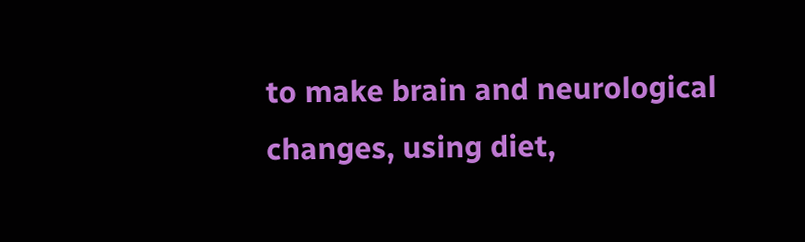to make brain and neurological changes, using diet,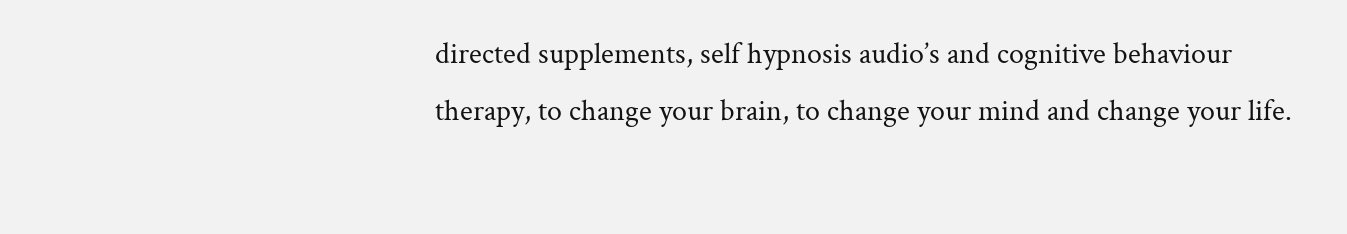directed supplements, self hypnosis audio’s and cognitive behaviour therapy, to change your brain, to change your mind and change your life.